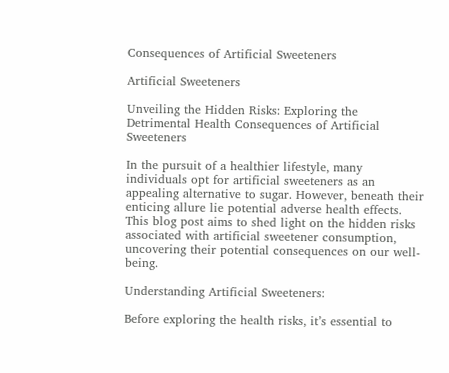Consequences of Artificial Sweeteners

Artificial Sweeteners

Unveiling the Hidden Risks: Exploring the Detrimental Health Consequences of Artificial Sweeteners

In the pursuit of a healthier lifestyle, many individuals opt for artificial sweeteners as an appealing alternative to sugar. However, beneath their enticing allure lie potential adverse health effects. This blog post aims to shed light on the hidden risks associated with artificial sweetener consumption, uncovering their potential consequences on our well-being.

Understanding Artificial Sweeteners:

Before exploring the health risks, it’s essential to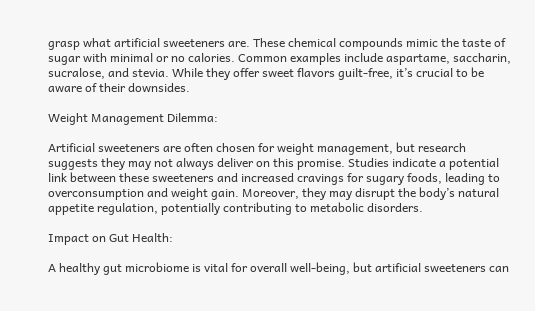grasp what artificial sweeteners are. These chemical compounds mimic the taste of sugar with minimal or no calories. Common examples include aspartame, saccharin, sucralose, and stevia. While they offer sweet flavors guilt-free, it’s crucial to be aware of their downsides.

Weight Management Dilemma:

Artificial sweeteners are often chosen for weight management, but research suggests they may not always deliver on this promise. Studies indicate a potential link between these sweeteners and increased cravings for sugary foods, leading to overconsumption and weight gain. Moreover, they may disrupt the body’s natural appetite regulation, potentially contributing to metabolic disorders.

Impact on Gut Health:

A healthy gut microbiome is vital for overall well-being, but artificial sweeteners can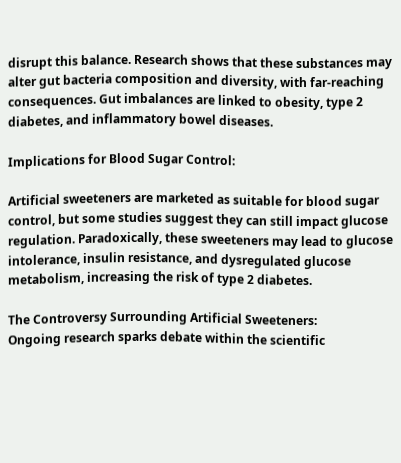disrupt this balance. Research shows that these substances may alter gut bacteria composition and diversity, with far-reaching consequences. Gut imbalances are linked to obesity, type 2 diabetes, and inflammatory bowel diseases.

Implications for Blood Sugar Control:

Artificial sweeteners are marketed as suitable for blood sugar control, but some studies suggest they can still impact glucose regulation. Paradoxically, these sweeteners may lead to glucose intolerance, insulin resistance, and dysregulated glucose metabolism, increasing the risk of type 2 diabetes.

The Controversy Surrounding Artificial Sweeteners:
Ongoing research sparks debate within the scientific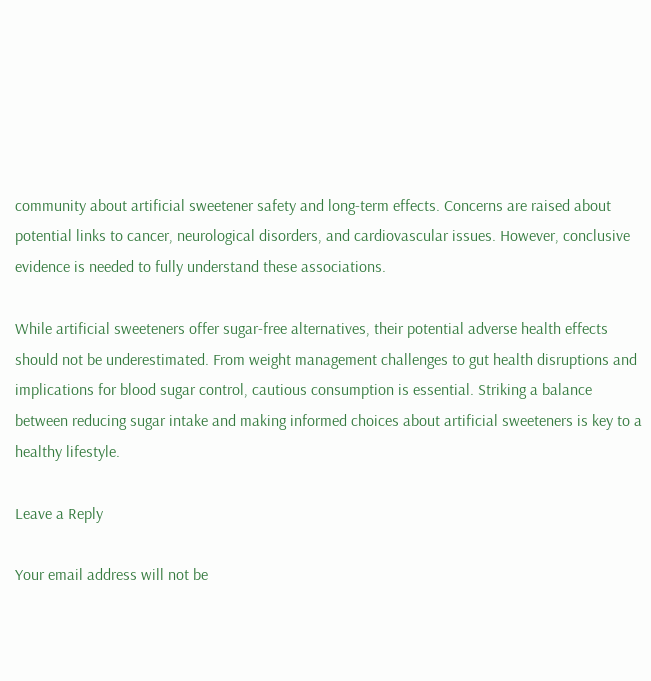community about artificial sweetener safety and long-term effects. Concerns are raised about potential links to cancer, neurological disorders, and cardiovascular issues. However, conclusive evidence is needed to fully understand these associations.

While artificial sweeteners offer sugar-free alternatives, their potential adverse health effects should not be underestimated. From weight management challenges to gut health disruptions and implications for blood sugar control, cautious consumption is essential. Striking a balance between reducing sugar intake and making informed choices about artificial sweeteners is key to a healthy lifestyle.

Leave a Reply

Your email address will not be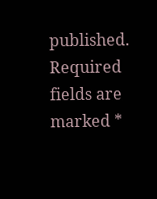published. Required fields are marked *